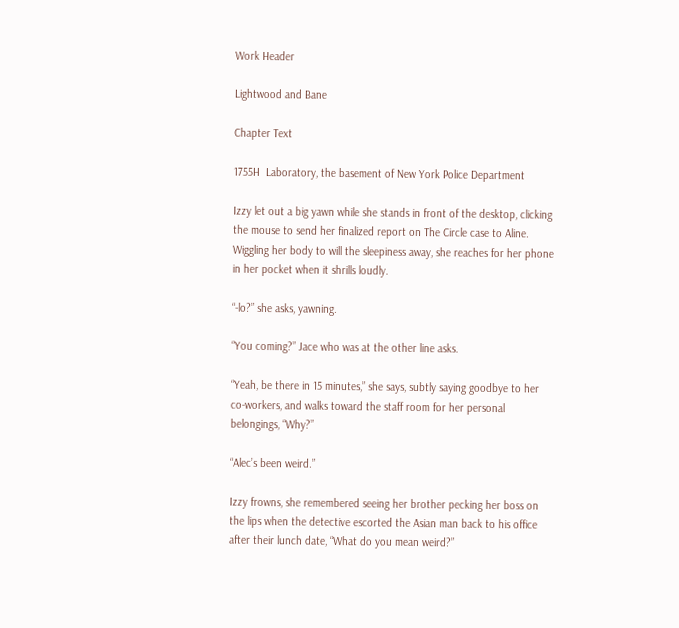Work Header

Lightwood and Bane

Chapter Text

1755H  Laboratory, the basement of New York Police Department

Izzy let out a big yawn while she stands in front of the desktop, clicking the mouse to send her finalized report on The Circle case to Aline. Wiggling her body to will the sleepiness away, she reaches for her phone in her pocket when it shrills loudly.

“-lo?” she asks, yawning.

“You coming?” Jace who was at the other line asks.

“Yeah, be there in 15 minutes,” she says, subtly saying goodbye to her co-workers, and walks toward the staff room for her personal belongings, “Why?”

“Alec’s been weird.”

Izzy frowns, she remembered seeing her brother pecking her boss on the lips when the detective escorted the Asian man back to his office after their lunch date, “What do you mean weird?”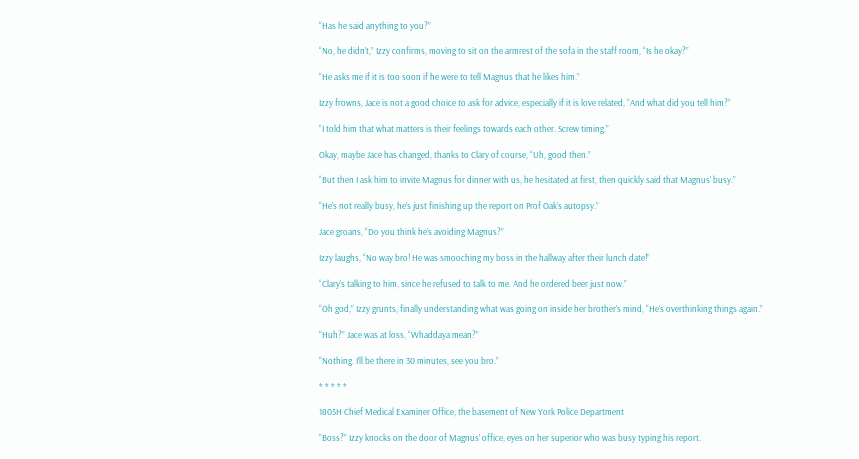“Has he said anything to you?”

“No, he didn’t,” Izzy confirms, moving to sit on the armrest of the sofa in the staff room, “Is he okay?”

“He asks me if it is too soon if he were to tell Magnus that he likes him.”

Izzy frowns, Jace is not a good choice to ask for advice, especially if it is love related, “And what did you tell him?”

“I told him that what matters is their feelings towards each other. Screw timing.”

Okay, maybe Jace has changed, thanks to Clary of course, “Uh, good then.”

“But then I ask him to invite Magnus for dinner with us, he hesitated at first, then quickly said that Magnus’ busy.”

“He’s not really busy, he’s just finishing up the report on Prof Oak’s autopsy.”

Jace groans, “Do you think he’s avoiding Magnus?”

Izzy laughs, “No way bro! He was smooching my boss in the hallway after their lunch date!”

“Clary’s talking to him, since he refused to talk to me. And he ordered beer just now.”

“Oh god,” Izzy grunts, finally understanding what was going on inside her brother’s mind, “He’s overthinking things again.”

“Huh?” Jace was at loss, “Whaddaya mean?”

“Nothing. I’ll be there in 30 minutes, see you bro.”

* * * * *

1805H Chief Medical Examiner Office, the basement of New York Police Department

“Boss?” Izzy knocks on the door of Magnus’ office, eyes on her superior who was busy typing his report.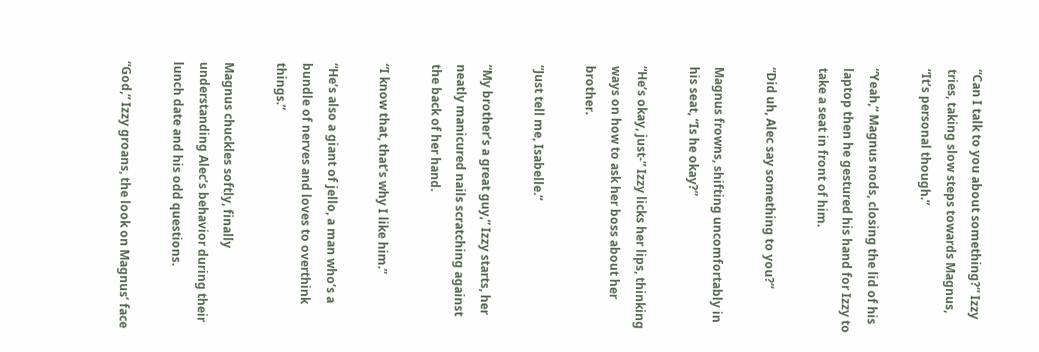“Can I talk to you about something?” Izzy tries, taking slow steps towards Magnus, “It’s personal though.”

“Yeah,” Magnus nods, closing the lid of his laptop then he gestured his hand for Izzy to take a seat in front of him.

“Did uh, Alec say something to you?”

Magnus frowns, shifting uncomfortably in his seat, “Is he okay?”

“He’s okay, just-” Izzy licks her lips, thinking ways on how to ask her boss about her brother.

“Just tell me, Isabelle.”

“My brother’s a great guy,” Izzy starts, her neatly manicured nails scratching against the back of her hand.

“I know that, that’s why I like him.”

“He’s also a giant of jello, a man who’s a bundle of nerves and loves to overthink things.”

Magnus chuckles softly, finally understanding Alec’s behavior during their lunch date and his odd questions.

“God,” Izzy groans, the look on Magnus’ face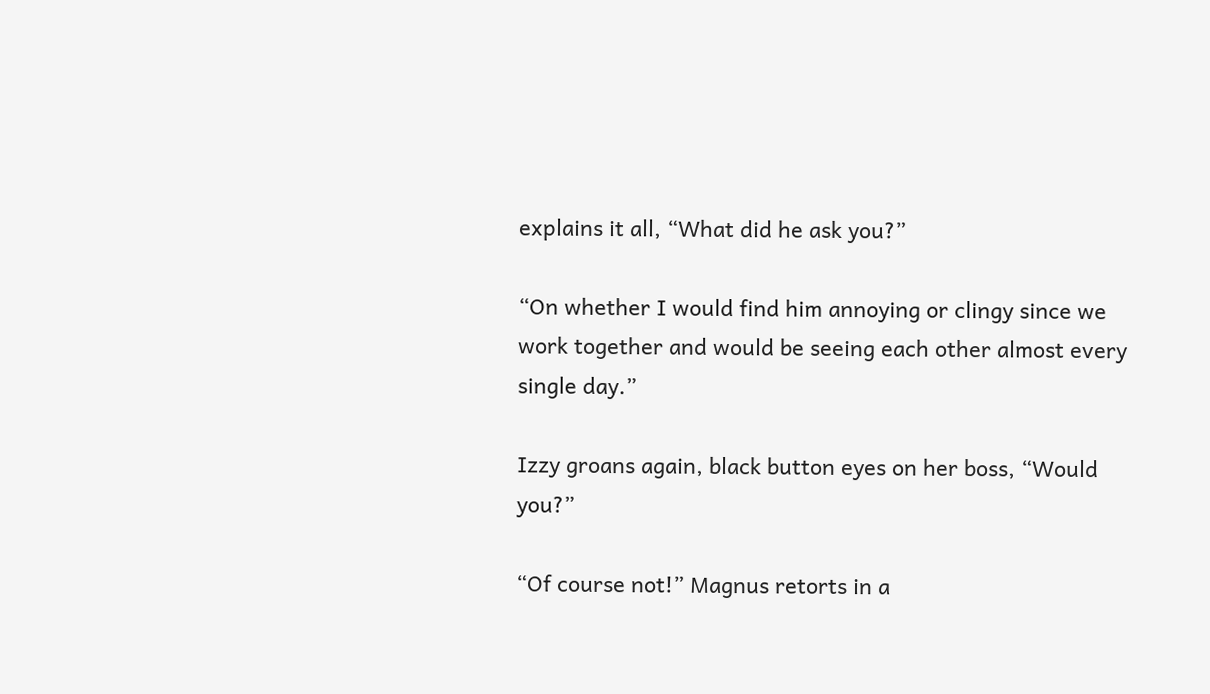explains it all, “What did he ask you?”

“On whether I would find him annoying or clingy since we work together and would be seeing each other almost every single day.”

Izzy groans again, black button eyes on her boss, “Would you?”

“Of course not!” Magnus retorts in a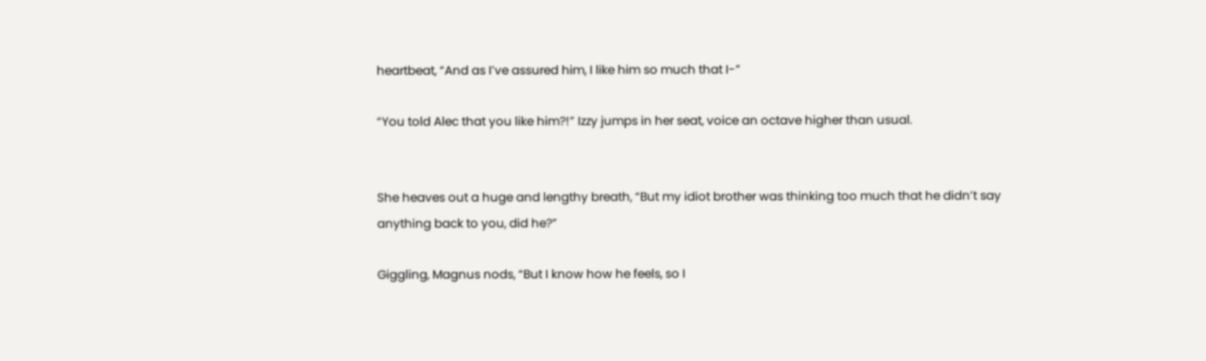heartbeat, “And as I’ve assured him, I like him so much that I-”

“You told Alec that you like him?!” Izzy jumps in her seat, voice an octave higher than usual.


She heaves out a huge and lengthy breath, “But my idiot brother was thinking too much that he didn’t say anything back to you, did he?”

Giggling, Magnus nods, “But I know how he feels, so I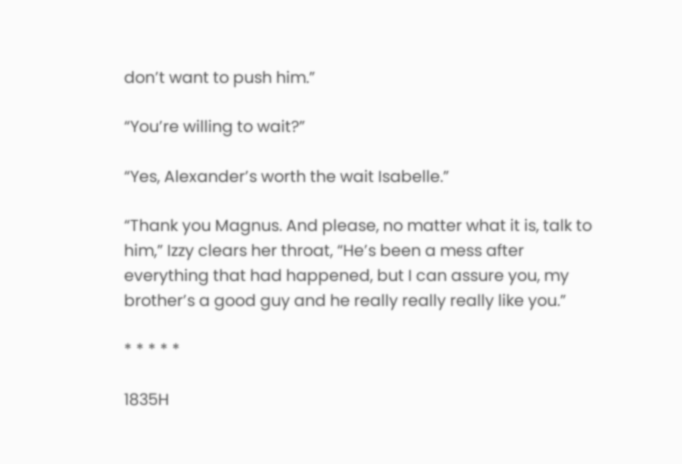don’t want to push him.”

“You’re willing to wait?”

“Yes, Alexander’s worth the wait Isabelle.”

“Thank you Magnus. And please, no matter what it is, talk to him,” Izzy clears her throat, “He’s been a mess after everything that had happened, but I can assure you, my brother’s a good guy and he really really really like you.”

* * * * *

1835H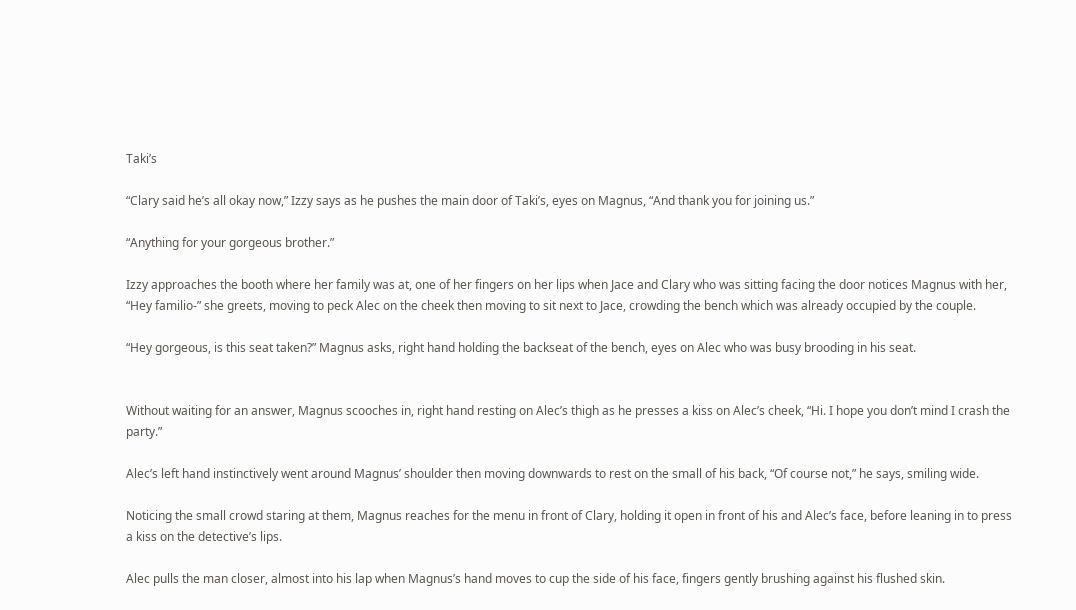Taki’s

“Clary said he’s all okay now,” Izzy says as he pushes the main door of Taki’s, eyes on Magnus, “And thank you for joining us.”

“Anything for your gorgeous brother.”

Izzy approaches the booth where her family was at, one of her fingers on her lips when Jace and Clary who was sitting facing the door notices Magnus with her, “Hey familio-” she greets, moving to peck Alec on the cheek then moving to sit next to Jace, crowding the bench which was already occupied by the couple.

“Hey gorgeous, is this seat taken?” Magnus asks, right hand holding the backseat of the bench, eyes on Alec who was busy brooding in his seat.


Without waiting for an answer, Magnus scooches in, right hand resting on Alec’s thigh as he presses a kiss on Alec’s cheek, “Hi. I hope you don’t mind I crash the party.”

Alec’s left hand instinctively went around Magnus’ shoulder then moving downwards to rest on the small of his back, “Of course not,” he says, smiling wide.

Noticing the small crowd staring at them, Magnus reaches for the menu in front of Clary, holding it open in front of his and Alec’s face, before leaning in to press a kiss on the detective’s lips.

Alec pulls the man closer, almost into his lap when Magnus’s hand moves to cup the side of his face, fingers gently brushing against his flushed skin.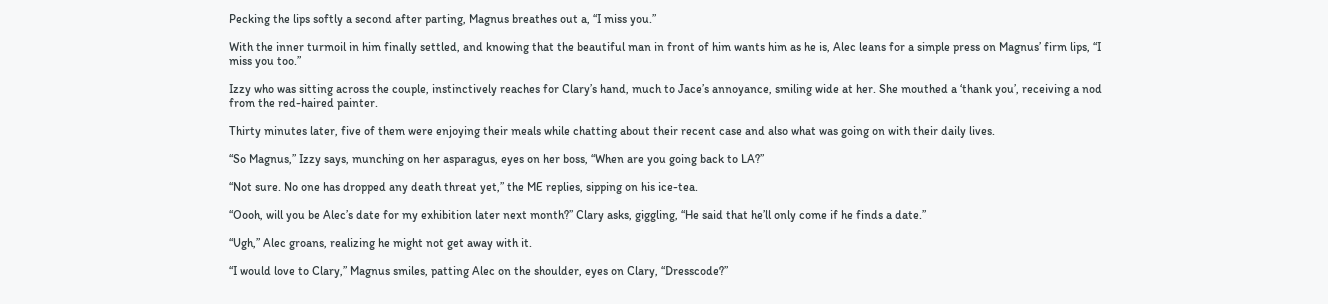Pecking the lips softly a second after parting, Magnus breathes out a, “I miss you.”

With the inner turmoil in him finally settled, and knowing that the beautiful man in front of him wants him as he is, Alec leans for a simple press on Magnus’ firm lips, “I miss you too.”

Izzy who was sitting across the couple, instinctively reaches for Clary’s hand, much to Jace’s annoyance, smiling wide at her. She mouthed a ‘thank you’, receiving a nod from the red-haired painter.

Thirty minutes later, five of them were enjoying their meals while chatting about their recent case and also what was going on with their daily lives.

“So Magnus,” Izzy says, munching on her asparagus, eyes on her boss, “When are you going back to LA?”

“Not sure. No one has dropped any death threat yet,” the ME replies, sipping on his ice-tea.

“Oooh, will you be Alec’s date for my exhibition later next month?” Clary asks, giggling, “He said that he’ll only come if he finds a date.”

“Ugh,” Alec groans, realizing he might not get away with it.

“I would love to Clary,” Magnus smiles, patting Alec on the shoulder, eyes on Clary, “Dresscode?”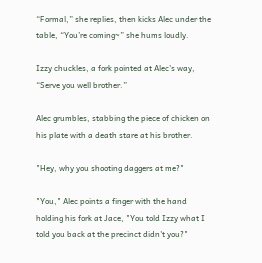“Formal,” she replies, then kicks Alec under the table, “You’re coming~” she hums loudly.

Izzy chuckles, a fork pointed at Alec’s way, “Serve you well brother.”

Alec grumbles, stabbing the piece of chicken on his plate with a death stare at his brother.

"Hey, why you shooting daggers at me?"

"You," Alec points a finger with the hand holding his fork at Jace, "You told Izzy what I told you back at the precinct didn't you?"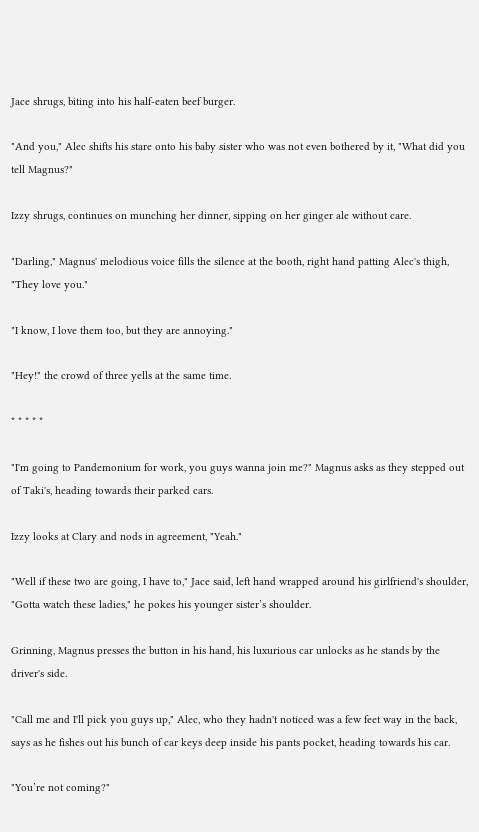Jace shrugs, biting into his half-eaten beef burger.

"And you," Alec shifts his stare onto his baby sister who was not even bothered by it, "What did you tell Magnus?"

Izzy shrugs, continues on munching her dinner, sipping on her ginger ale without care.

"Darling," Magnus' melodious voice fills the silence at the booth, right hand patting Alec's thigh, "They love you."

"I know, I love them too, but they are annoying."

"Hey!" the crowd of three yells at the same time.

* * * * *

"I'm going to Pandemonium for work, you guys wanna join me?" Magnus asks as they stepped out of Taki's, heading towards their parked cars.

Izzy looks at Clary and nods in agreement, "Yeah."

"Well if these two are going, I have to," Jace said, left hand wrapped around his girlfriend's shoulder, "Gotta watch these ladies," he pokes his younger sister’s shoulder.

Grinning, Magnus presses the button in his hand, his luxurious car unlocks as he stands by the driver's side.

"Call me and I'll pick you guys up," Alec, who they hadn't noticed was a few feet way in the back, says as he fishes out his bunch of car keys deep inside his pants pocket, heading towards his car.

"You’re not coming?"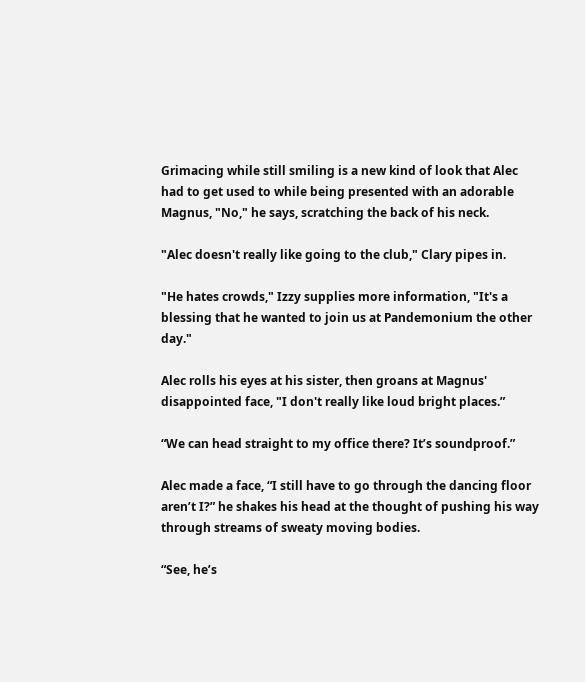Grimacing while still smiling is a new kind of look that Alec had to get used to while being presented with an adorable Magnus, "No," he says, scratching the back of his neck.

"Alec doesn't really like going to the club," Clary pipes in.

"He hates crowds," Izzy supplies more information, "It's a blessing that he wanted to join us at Pandemonium the other day."

Alec rolls his eyes at his sister, then groans at Magnus' disappointed face, "I don't really like loud bright places.”

“We can head straight to my office there? It’s soundproof.”

Alec made a face, “I still have to go through the dancing floor aren’t I?” he shakes his head at the thought of pushing his way through streams of sweaty moving bodies.

“See, he’s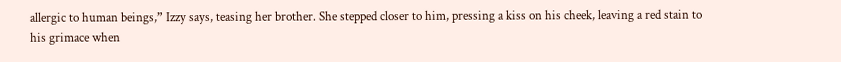allergic to human beings,” Izzy says, teasing her brother. She stepped closer to him, pressing a kiss on his cheek, leaving a red stain to his grimace when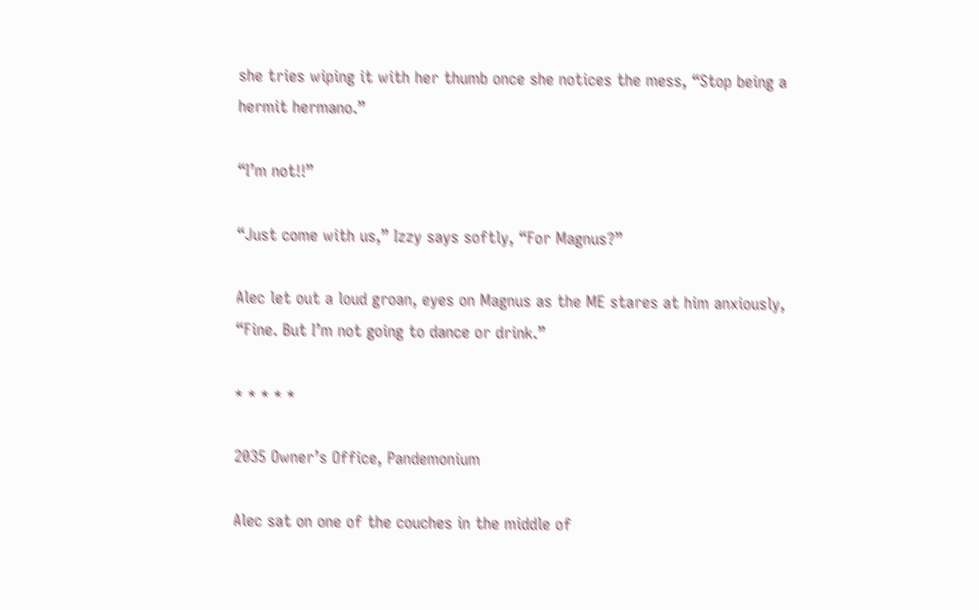she tries wiping it with her thumb once she notices the mess, “Stop being a hermit hermano.”

“I’m not!!”

“Just come with us,” Izzy says softly, “For Magnus?”

Alec let out a loud groan, eyes on Magnus as the ME stares at him anxiously, “Fine. But I’m not going to dance or drink.”

* * * * *

2035 Owner’s Office, Pandemonium

Alec sat on one of the couches in the middle of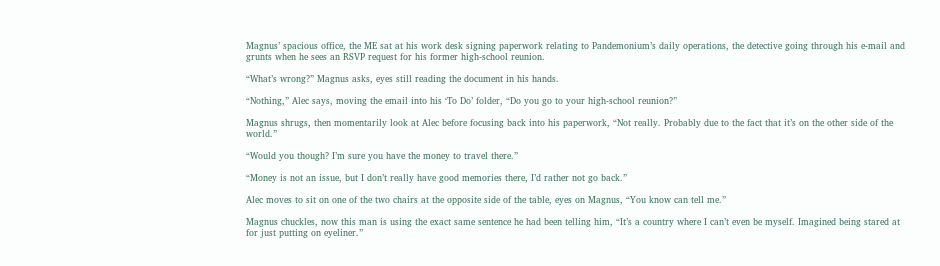Magnus’ spacious office, the ME sat at his work desk signing paperwork relating to Pandemonium’s daily operations, the detective going through his e-mail and grunts when he sees an RSVP request for his former high-school reunion.

“What’s wrong?” Magnus asks, eyes still reading the document in his hands.

“Nothing,” Alec says, moving the email into his ‘To Do’ folder, “Do you go to your high-school reunion?”

Magnus shrugs, then momentarily look at Alec before focusing back into his paperwork, “Not really. Probably due to the fact that it’s on the other side of the world.”

“Would you though? I’m sure you have the money to travel there.”

“Money is not an issue, but I don’t really have good memories there, I’d rather not go back.”

Alec moves to sit on one of the two chairs at the opposite side of the table, eyes on Magnus, “You know can tell me.”

Magnus chuckles, now this man is using the exact same sentence he had been telling him, “It’s a country where I can’t even be myself. Imagined being stared at for just putting on eyeliner.”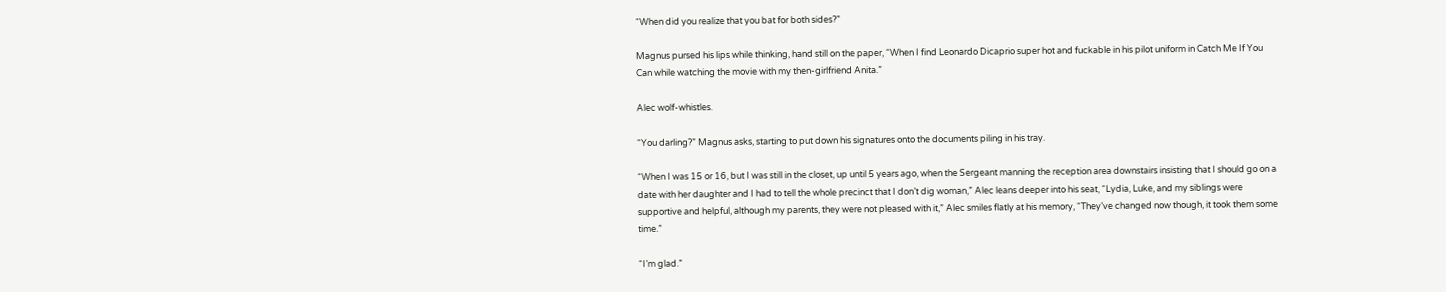“When did you realize that you bat for both sides?”

Magnus pursed his lips while thinking, hand still on the paper, “When I find Leonardo Dicaprio super hot and fuckable in his pilot uniform in Catch Me If You Can while watching the movie with my then-girlfriend Anita.”

Alec wolf-whistles.

“You darling?” Magnus asks, starting to put down his signatures onto the documents piling in his tray.

“When I was 15 or 16, but I was still in the closet, up until 5 years ago, when the Sergeant manning the reception area downstairs insisting that I should go on a date with her daughter and I had to tell the whole precinct that I don’t dig woman,” Alec leans deeper into his seat, “Lydia, Luke, and my siblings were supportive and helpful, although my parents, they were not pleased with it,” Alec smiles flatly at his memory, “They’ve changed now though, it took them some time.”

“I’m glad.”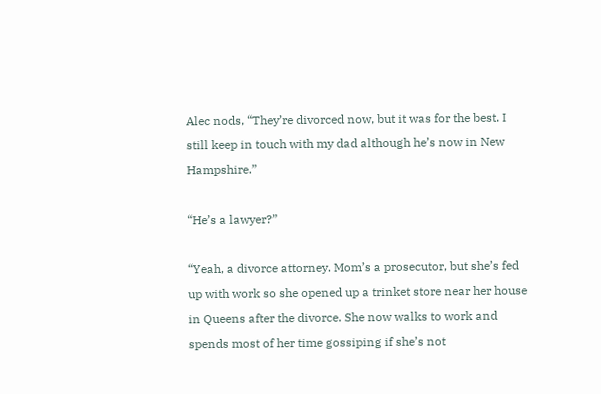Alec nods, “They’re divorced now, but it was for the best. I still keep in touch with my dad although he’s now in New Hampshire.”

“He’s a lawyer?”

“Yeah, a divorce attorney. Mom’s a prosecutor, but she’s fed up with work so she opened up a trinket store near her house in Queens after the divorce. She now walks to work and spends most of her time gossiping if she’s not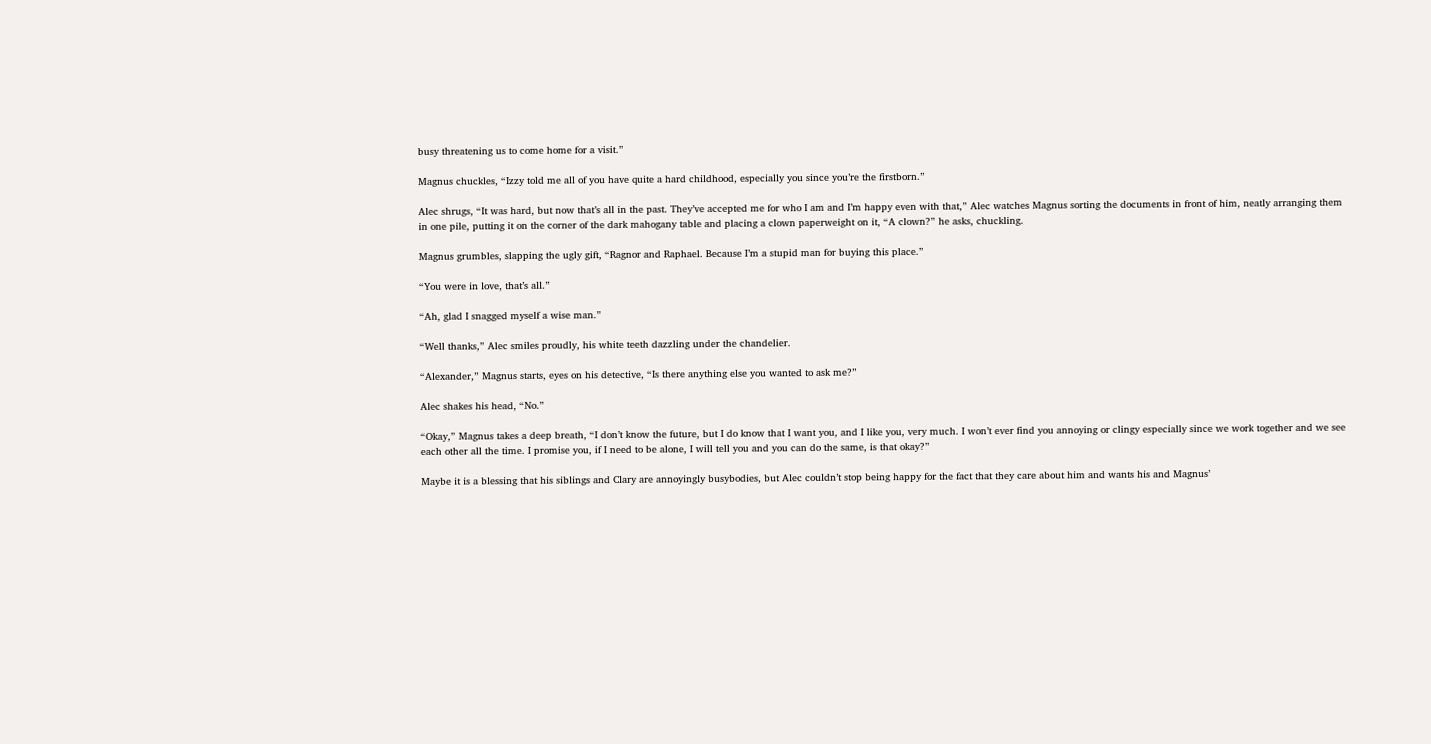busy threatening us to come home for a visit.”

Magnus chuckles, “Izzy told me all of you have quite a hard childhood, especially you since you’re the firstborn.”

Alec shrugs, “It was hard, but now that’s all in the past. They’ve accepted me for who I am and I’m happy even with that,” Alec watches Magnus sorting the documents in front of him, neatly arranging them in one pile, putting it on the corner of the dark mahogany table and placing a clown paperweight on it, “A clown?” he asks, chuckling.

Magnus grumbles, slapping the ugly gift, “Ragnor and Raphael. Because I’m a stupid man for buying this place.”

“You were in love, that’s all.”

“Ah, glad I snagged myself a wise man.”

“Well thanks,” Alec smiles proudly, his white teeth dazzling under the chandelier.

“Alexander,” Magnus starts, eyes on his detective, “Is there anything else you wanted to ask me?”

Alec shakes his head, “No.”

“Okay,” Magnus takes a deep breath, “I don’t know the future, but I do know that I want you, and I like you, very much. I won’t ever find you annoying or clingy especially since we work together and we see each other all the time. I promise you, if I need to be alone, I will tell you and you can do the same, is that okay?”

Maybe it is a blessing that his siblings and Clary are annoyingly busybodies, but Alec couldn’t stop being happy for the fact that they care about him and wants his and Magnus’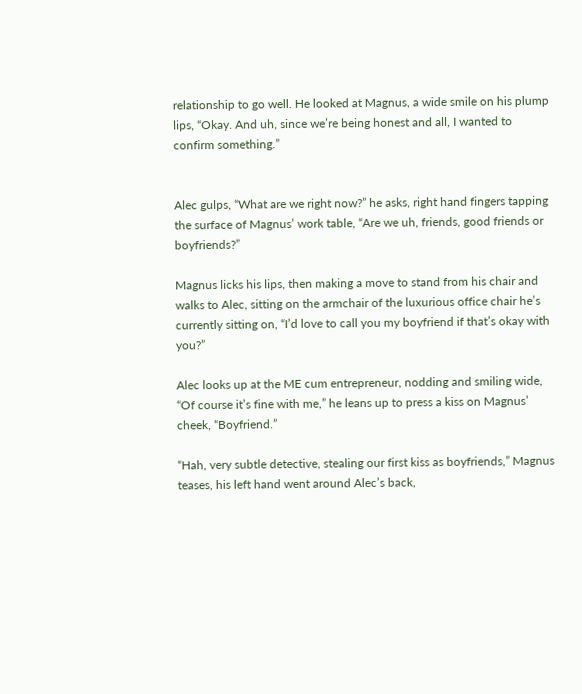relationship to go well. He looked at Magnus, a wide smile on his plump lips, “Okay. And uh, since we’re being honest and all, I wanted to confirm something.”


Alec gulps, “What are we right now?” he asks, right hand fingers tapping the surface of Magnus’ work table, “Are we uh, friends, good friends or boyfriends?”

Magnus licks his lips, then making a move to stand from his chair and walks to Alec, sitting on the armchair of the luxurious office chair he’s currently sitting on, “I’d love to call you my boyfriend if that’s okay with you?”

Alec looks up at the ME cum entrepreneur, nodding and smiling wide, “Of course it’s fine with me,” he leans up to press a kiss on Magnus’ cheek, “Boyfriend.”

“Hah, very subtle detective, stealing our first kiss as boyfriends,” Magnus teases, his left hand went around Alec’s back,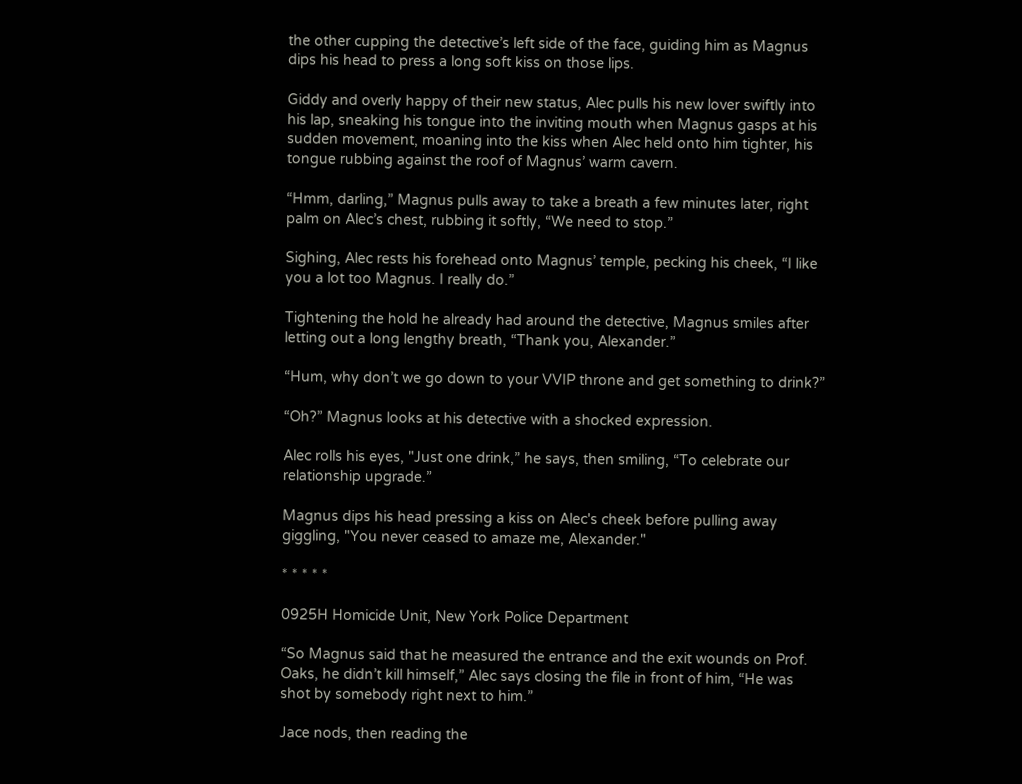the other cupping the detective’s left side of the face, guiding him as Magnus dips his head to press a long soft kiss on those lips.

Giddy and overly happy of their new status, Alec pulls his new lover swiftly into his lap, sneaking his tongue into the inviting mouth when Magnus gasps at his sudden movement, moaning into the kiss when Alec held onto him tighter, his tongue rubbing against the roof of Magnus’ warm cavern.

“Hmm, darling,” Magnus pulls away to take a breath a few minutes later, right palm on Alec’s chest, rubbing it softly, “We need to stop.”

Sighing, Alec rests his forehead onto Magnus’ temple, pecking his cheek, “I like you a lot too Magnus. I really do.”

Tightening the hold he already had around the detective, Magnus smiles after letting out a long lengthy breath, “Thank you, Alexander.”

“Hum, why don’t we go down to your VVIP throne and get something to drink?”

“Oh?” Magnus looks at his detective with a shocked expression.

Alec rolls his eyes, "Just one drink,” he says, then smiling, “To celebrate our relationship upgrade.”

Magnus dips his head pressing a kiss on Alec's cheek before pulling away giggling, "You never ceased to amaze me, Alexander."

* * * * *

0925H Homicide Unit, New York Police Department

“So Magnus said that he measured the entrance and the exit wounds on Prof. Oaks, he didn’t kill himself,” Alec says closing the file in front of him, “He was shot by somebody right next to him.”

Jace nods, then reading the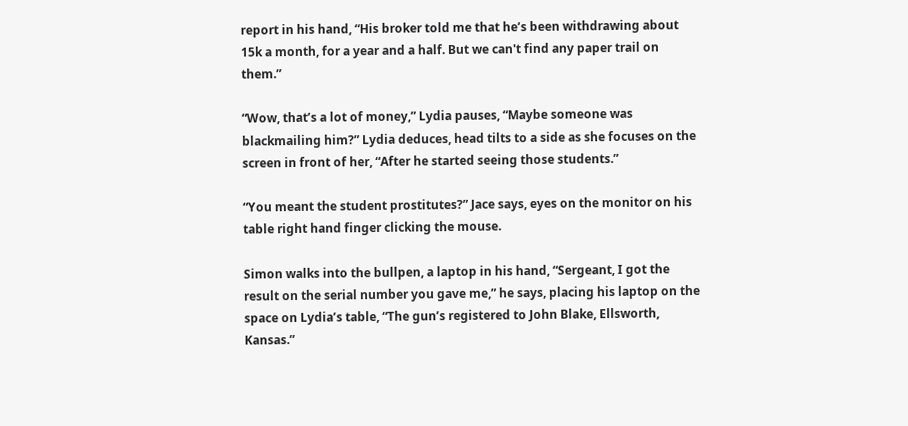report in his hand, “His broker told me that he’s been withdrawing about 15k a month, for a year and a half. But we can't find any paper trail on them.”

“Wow, that’s a lot of money,” Lydia pauses, “Maybe someone was blackmailing him?” Lydia deduces, head tilts to a side as she focuses on the screen in front of her, “After he started seeing those students.”

“You meant the student prostitutes?” Jace says, eyes on the monitor on his table right hand finger clicking the mouse.

Simon walks into the bullpen, a laptop in his hand, “Sergeant, I got the result on the serial number you gave me,” he says, placing his laptop on the space on Lydia’s table, “The gun’s registered to John Blake, Ellsworth, Kansas.”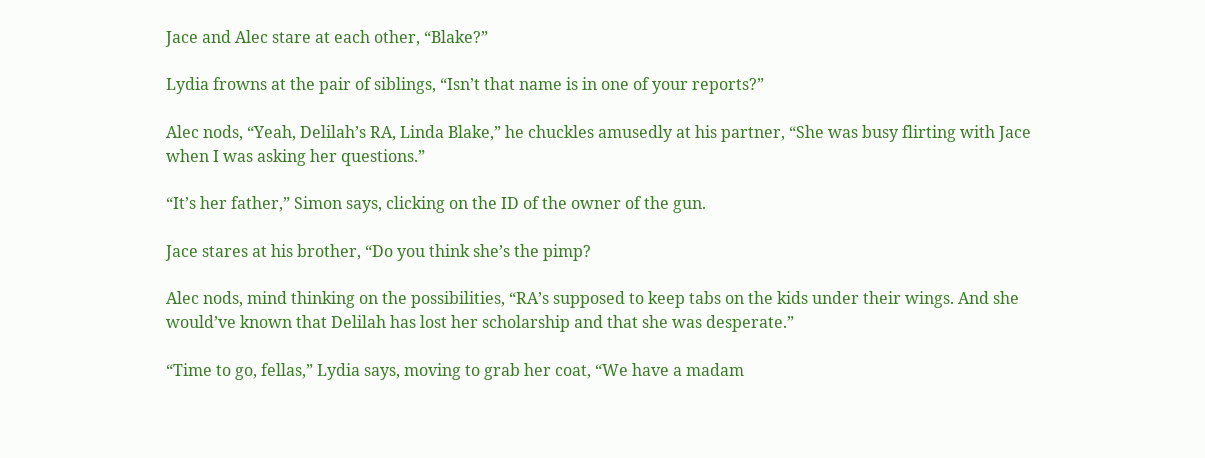Jace and Alec stare at each other, “Blake?”

Lydia frowns at the pair of siblings, “Isn’t that name is in one of your reports?”

Alec nods, “Yeah, Delilah’s RA, Linda Blake,” he chuckles amusedly at his partner, “She was busy flirting with Jace when I was asking her questions.”

“It’s her father,” Simon says, clicking on the ID of the owner of the gun.

Jace stares at his brother, “Do you think she’s the pimp?

Alec nods, mind thinking on the possibilities, “RA’s supposed to keep tabs on the kids under their wings. And she would’ve known that Delilah has lost her scholarship and that she was desperate.”

“Time to go, fellas,” Lydia says, moving to grab her coat, “We have a madam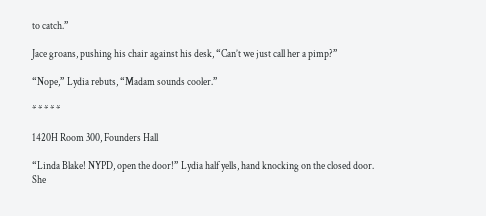to catch.”

Jace groans, pushing his chair against his desk, “Can’t we just call her a pimp?”

“Nope,” Lydia rebuts, “Madam sounds cooler.”

* * * * *

1420H Room 300, Founders Hall

“Linda Blake! NYPD, open the door!” Lydia half yells, hand knocking on the closed door. She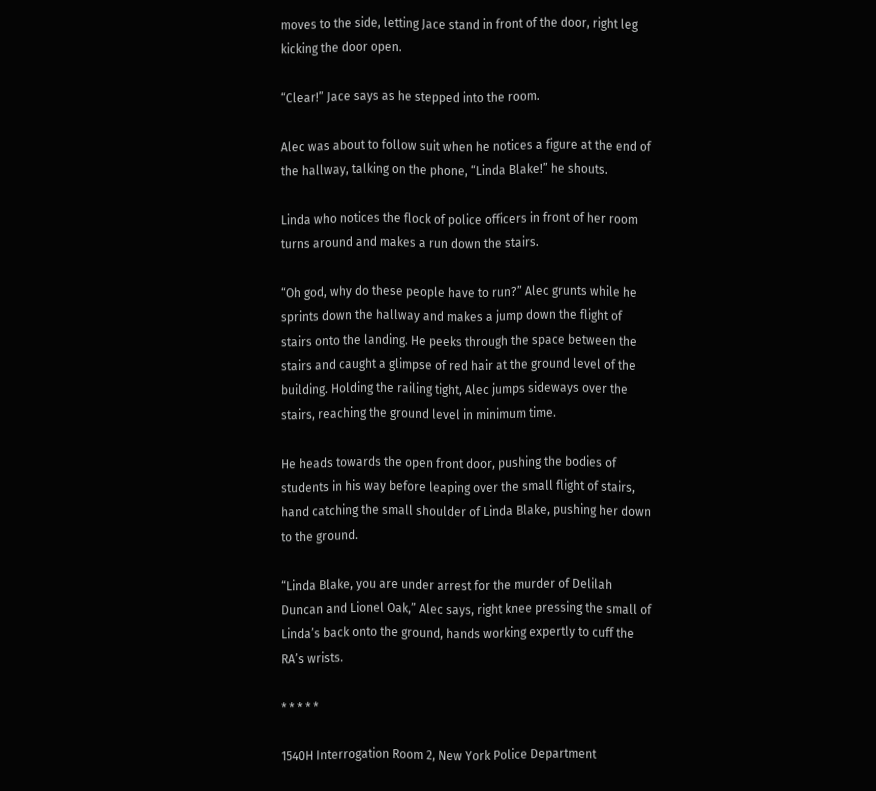moves to the side, letting Jace stand in front of the door, right leg kicking the door open.

“Clear!” Jace says as he stepped into the room.

Alec was about to follow suit when he notices a figure at the end of the hallway, talking on the phone, “Linda Blake!” he shouts.

Linda who notices the flock of police officers in front of her room turns around and makes a run down the stairs.

“Oh god, why do these people have to run?” Alec grunts while he sprints down the hallway and makes a jump down the flight of stairs onto the landing. He peeks through the space between the stairs and caught a glimpse of red hair at the ground level of the building. Holding the railing tight, Alec jumps sideways over the stairs, reaching the ground level in minimum time.

He heads towards the open front door, pushing the bodies of students in his way before leaping over the small flight of stairs, hand catching the small shoulder of Linda Blake, pushing her down to the ground.

“Linda Blake, you are under arrest for the murder of Delilah Duncan and Lionel Oak,” Alec says, right knee pressing the small of Linda’s back onto the ground, hands working expertly to cuff the RA’s wrists.

* * * * *

1540H Interrogation Room 2, New York Police Department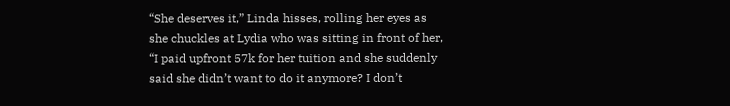“She deserves it,” Linda hisses, rolling her eyes as she chuckles at Lydia who was sitting in front of her, “I paid upfront 57k for her tuition and she suddenly said she didn’t want to do it anymore? I don’t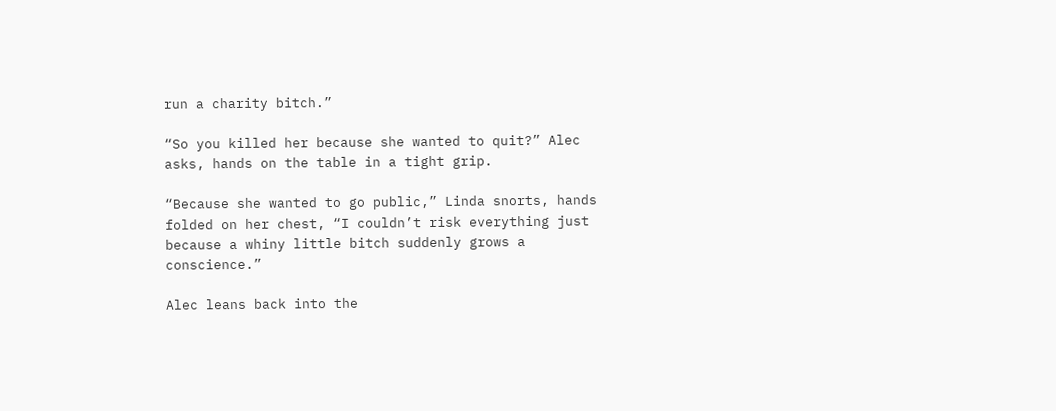run a charity bitch.”

“So you killed her because she wanted to quit?” Alec asks, hands on the table in a tight grip.

“Because she wanted to go public,” Linda snorts, hands folded on her chest, “I couldn’t risk everything just because a whiny little bitch suddenly grows a conscience.”

Alec leans back into the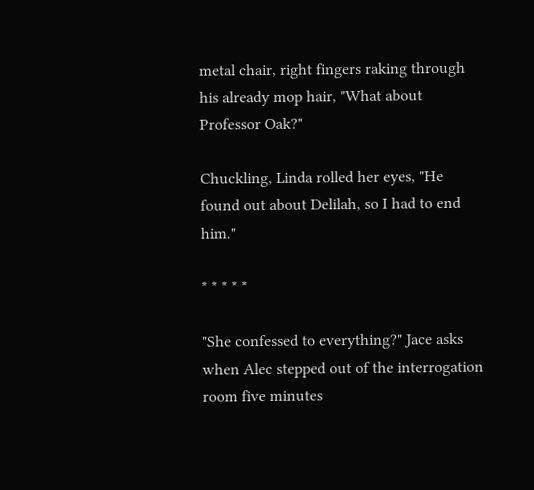metal chair, right fingers raking through his already mop hair, "What about Professor Oak?"

Chuckling, Linda rolled her eyes, "He found out about Delilah, so I had to end him."

* * * * *

"She confessed to everything?" Jace asks when Alec stepped out of the interrogation room five minutes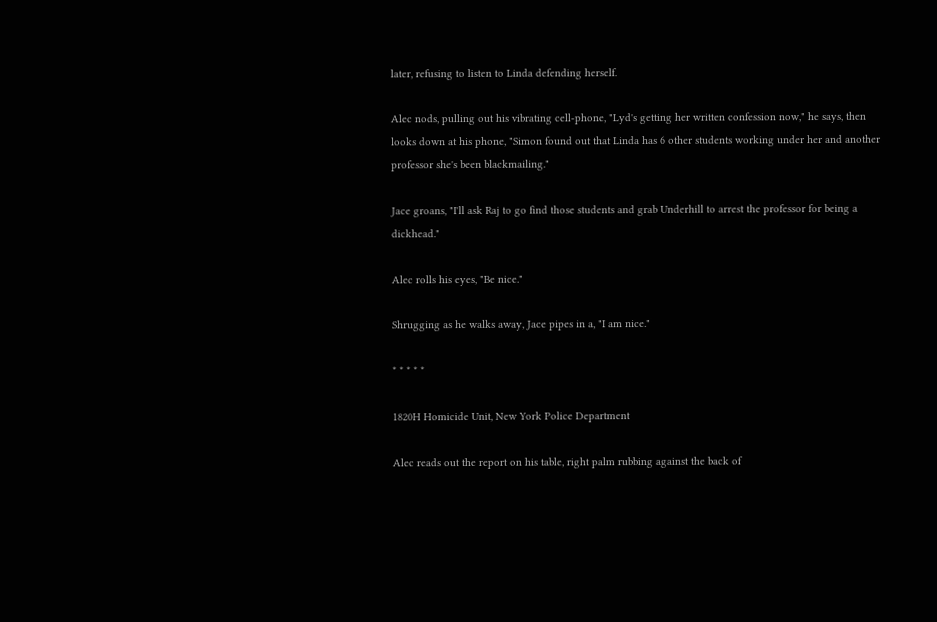later, refusing to listen to Linda defending herself.

Alec nods, pulling out his vibrating cell-phone, "Lyd's getting her written confession now," he says, then looks down at his phone, "Simon found out that Linda has 6 other students working under her and another professor she's been blackmailing."

Jace groans, "I'll ask Raj to go find those students and grab Underhill to arrest the professor for being a dickhead."

Alec rolls his eyes, "Be nice."

Shrugging as he walks away, Jace pipes in a, "I am nice."

* * * * *

1820H Homicide Unit, New York Police Department

Alec reads out the report on his table, right palm rubbing against the back of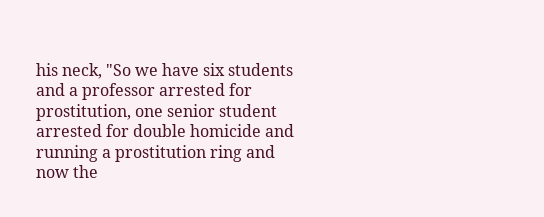his neck, "So we have six students and a professor arrested for prostitution, one senior student arrested for double homicide and running a prostitution ring and now the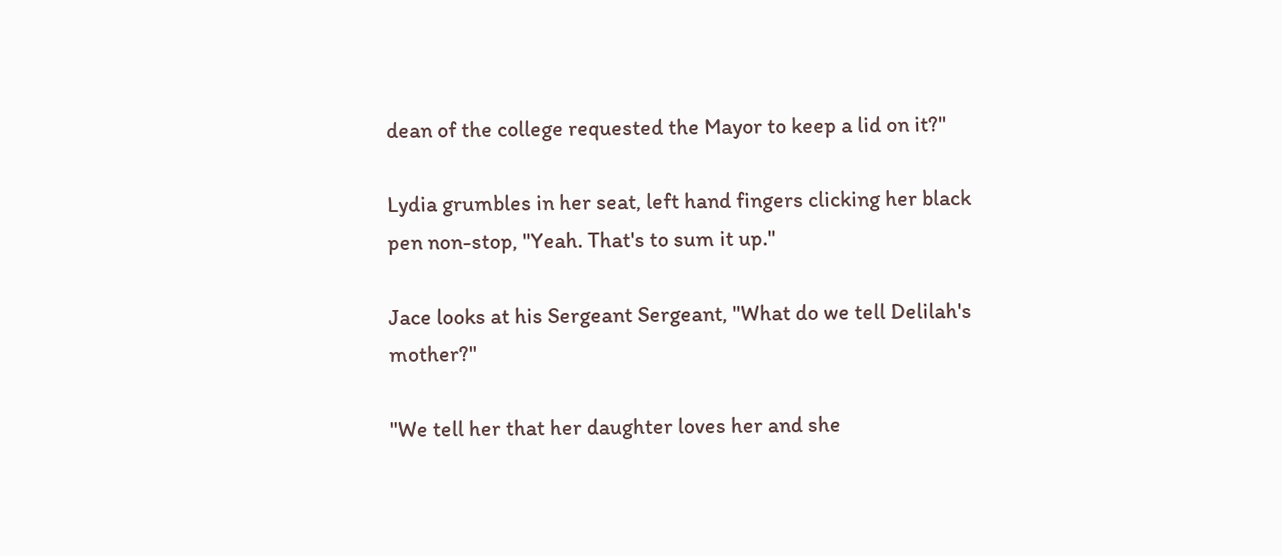dean of the college requested the Mayor to keep a lid on it?"

Lydia grumbles in her seat, left hand fingers clicking her black pen non-stop, "Yeah. That's to sum it up."

Jace looks at his Sergeant Sergeant, "What do we tell Delilah's mother?"

"We tell her that her daughter loves her and she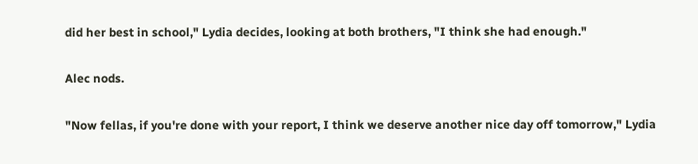did her best in school," Lydia decides, looking at both brothers, "I think she had enough."

Alec nods.

"Now fellas, if you're done with your report, I think we deserve another nice day off tomorrow," Lydia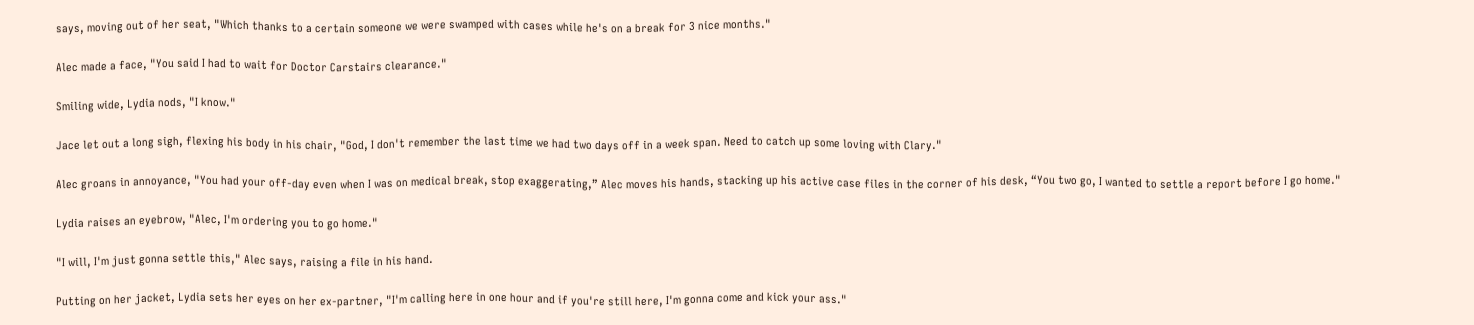says, moving out of her seat, "Which thanks to a certain someone we were swamped with cases while he's on a break for 3 nice months."

Alec made a face, "You said I had to wait for Doctor Carstairs clearance."

Smiling wide, Lydia nods, "I know."

Jace let out a long sigh, flexing his body in his chair, "God, I don't remember the last time we had two days off in a week span. Need to catch up some loving with Clary."

Alec groans in annoyance, "You had your off-day even when I was on medical break, stop exaggerating,” Alec moves his hands, stacking up his active case files in the corner of his desk, “You two go, I wanted to settle a report before I go home."

Lydia raises an eyebrow, "Alec, I'm ordering you to go home."

"I will, I'm just gonna settle this," Alec says, raising a file in his hand.

Putting on her jacket, Lydia sets her eyes on her ex-partner, "I'm calling here in one hour and if you're still here, I'm gonna come and kick your ass."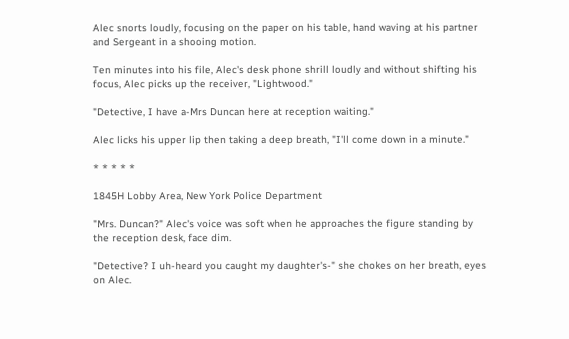Alec snorts loudly, focusing on the paper on his table, hand waving at his partner and Sergeant in a shooing motion.

Ten minutes into his file, Alec's desk phone shrill loudly and without shifting his focus, Alec picks up the receiver, "Lightwood."

"Detective, I have a-Mrs Duncan here at reception waiting."

Alec licks his upper lip then taking a deep breath, "I'll come down in a minute."

* * * * *

1845H Lobby Area, New York Police Department

"Mrs. Duncan?" Alec's voice was soft when he approaches the figure standing by the reception desk, face dim.

"Detective? I uh-heard you caught my daughter's-" she chokes on her breath, eyes on Alec.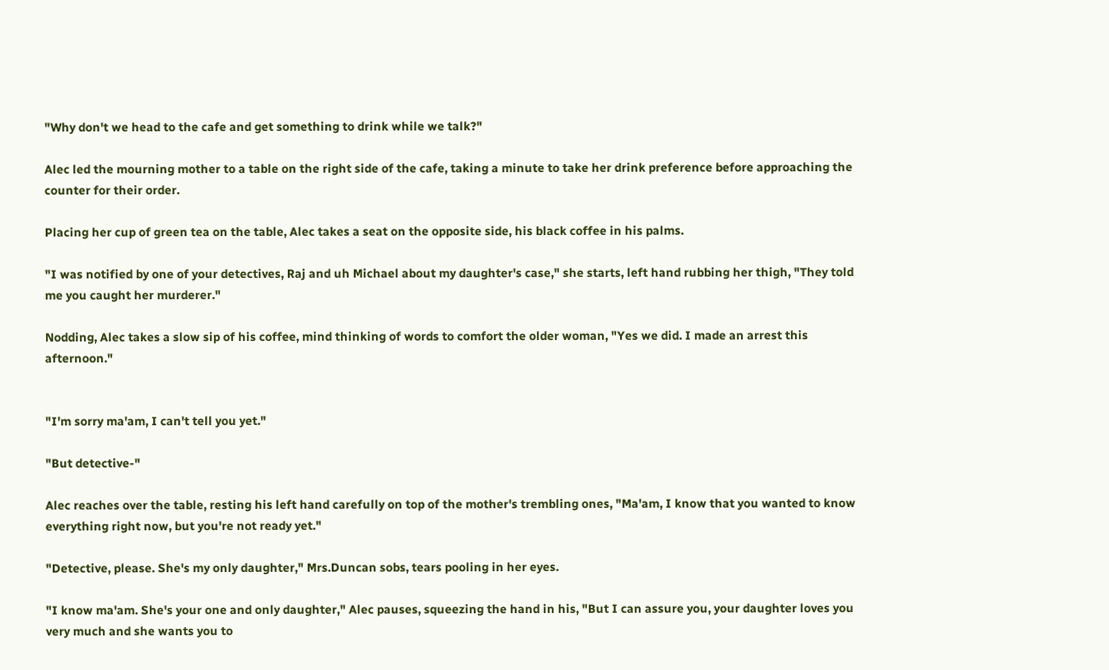"Why don't we head to the cafe and get something to drink while we talk?"

Alec led the mourning mother to a table on the right side of the cafe, taking a minute to take her drink preference before approaching the counter for their order.

Placing her cup of green tea on the table, Alec takes a seat on the opposite side, his black coffee in his palms.

"I was notified by one of your detectives, Raj and uh Michael about my daughter's case," she starts, left hand rubbing her thigh, "They told me you caught her murderer."

Nodding, Alec takes a slow sip of his coffee, mind thinking of words to comfort the older woman, "Yes we did. I made an arrest this afternoon."


"I'm sorry ma'am, I can't tell you yet."

"But detective-"

Alec reaches over the table, resting his left hand carefully on top of the mother's trembling ones, "Ma'am, I know that you wanted to know everything right now, but you're not ready yet."

"Detective, please. She's my only daughter," Mrs.Duncan sobs, tears pooling in her eyes.

"I know ma'am. She's your one and only daughter," Alec pauses, squeezing the hand in his, "But I can assure you, your daughter loves you very much and she wants you to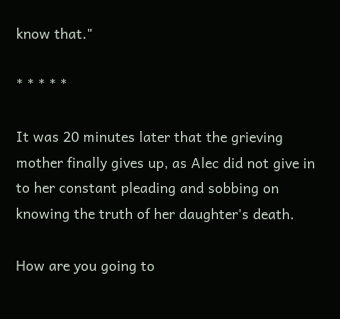know that."

* * * * *

It was 20 minutes later that the grieving mother finally gives up, as Alec did not give in to her constant pleading and sobbing on knowing the truth of her daughter's death.

How are you going to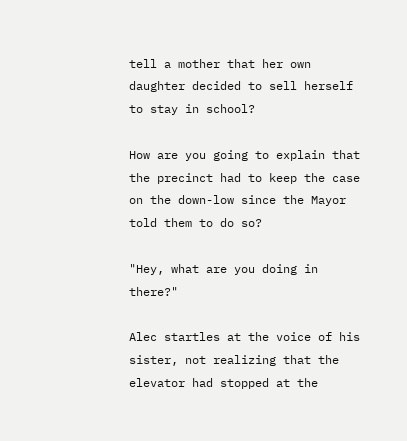tell a mother that her own daughter decided to sell herself to stay in school?

How are you going to explain that the precinct had to keep the case on the down-low since the Mayor told them to do so?

"Hey, what are you doing in there?"

Alec startles at the voice of his sister, not realizing that the elevator had stopped at the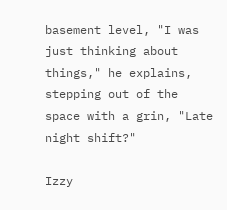basement level, "I was just thinking about things," he explains, stepping out of the space with a grin, "Late night shift?"

Izzy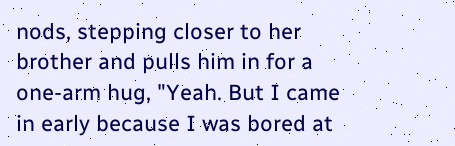nods, stepping closer to her brother and pulls him in for a one-arm hug, "Yeah. But I came in early because I was bored at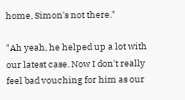home, Simon's not there."

"Ah yeah, he helped up a lot with our latest case. Now I don't really feel bad vouching for him as our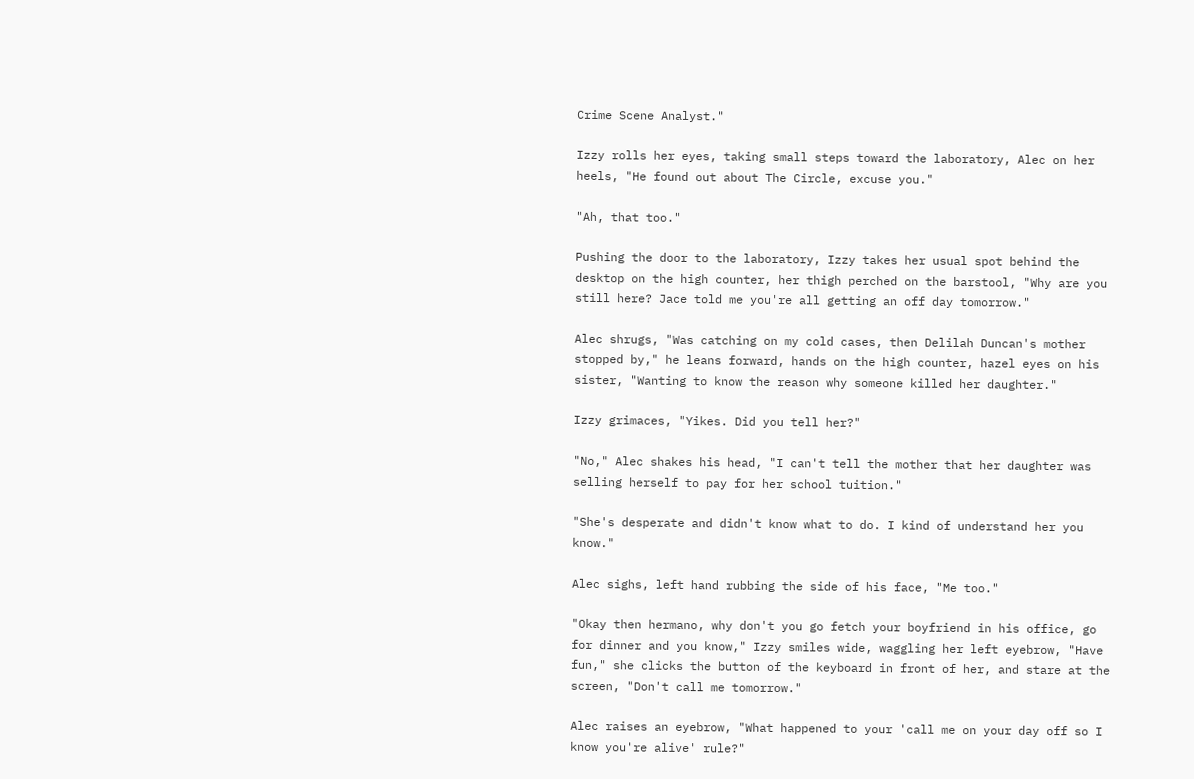Crime Scene Analyst."

Izzy rolls her eyes, taking small steps toward the laboratory, Alec on her heels, "He found out about The Circle, excuse you."

"Ah, that too."

Pushing the door to the laboratory, Izzy takes her usual spot behind the desktop on the high counter, her thigh perched on the barstool, "Why are you still here? Jace told me you're all getting an off day tomorrow."

Alec shrugs, "Was catching on my cold cases, then Delilah Duncan's mother stopped by," he leans forward, hands on the high counter, hazel eyes on his sister, "Wanting to know the reason why someone killed her daughter."

Izzy grimaces, "Yikes. Did you tell her?"

"No," Alec shakes his head, "I can't tell the mother that her daughter was selling herself to pay for her school tuition."

"She's desperate and didn't know what to do. I kind of understand her you know."

Alec sighs, left hand rubbing the side of his face, "Me too."

"Okay then hermano, why don't you go fetch your boyfriend in his office, go for dinner and you know," Izzy smiles wide, waggling her left eyebrow, "Have fun," she clicks the button of the keyboard in front of her, and stare at the screen, "Don't call me tomorrow."

Alec raises an eyebrow, "What happened to your 'call me on your day off so I know you're alive' rule?"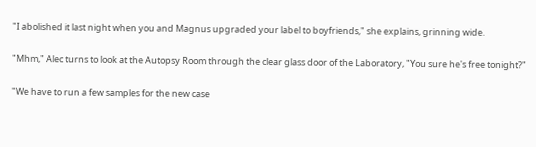"I abolished it last night when you and Magnus upgraded your label to boyfriends," she explains, grinning wide.

"Mhm," Alec turns to look at the Autopsy Room through the clear glass door of the Laboratory, "You sure he's free tonight?"

"We have to run a few samples for the new case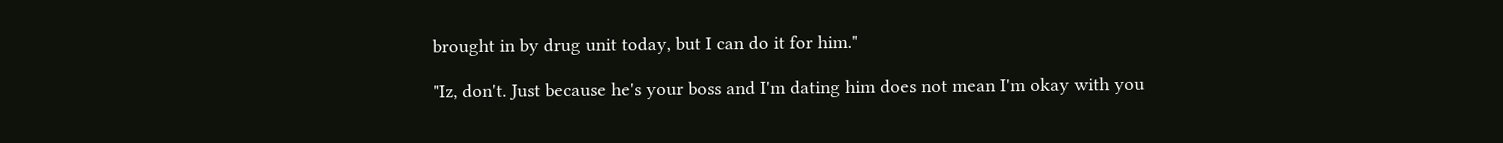brought in by drug unit today, but I can do it for him."

"Iz, don't. Just because he's your boss and I'm dating him does not mean I'm okay with you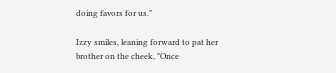doing favors for us."

Izzy smiles, leaning forward to pat her brother on the cheek, "Once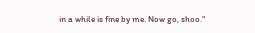in a while is fine by me. Now go, shoo."